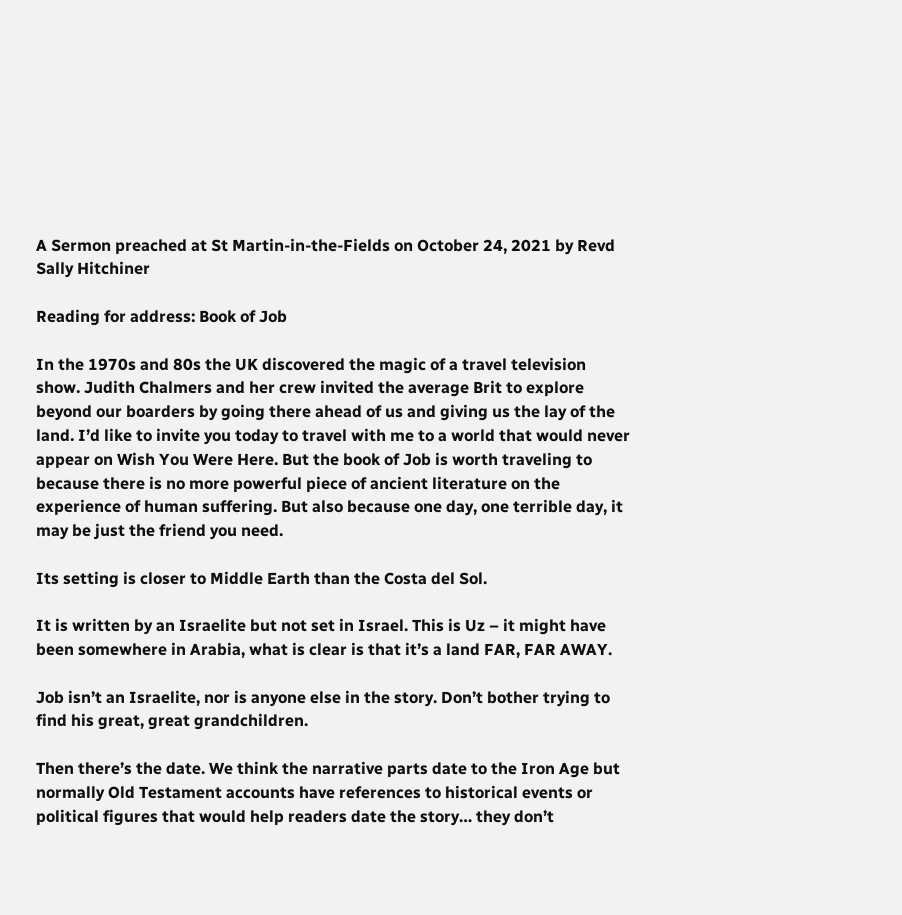A Sermon preached at St Martin-in-the-Fields on October 24, 2021 by Revd Sally Hitchiner

Reading for address: Book of Job

In the 1970s and 80s the UK discovered the magic of a travel television show. Judith Chalmers and her crew invited the average Brit to explore beyond our boarders by going there ahead of us and giving us the lay of the land. I’d like to invite you today to travel with me to a world that would never appear on Wish You Were Here. But the book of Job is worth traveling to because there is no more powerful piece of ancient literature on the experience of human suffering. But also because one day, one terrible day, it may be just the friend you need.

Its setting is closer to Middle Earth than the Costa del Sol.

It is written by an Israelite but not set in Israel. This is Uz – it might have been somewhere in Arabia, what is clear is that it’s a land FAR, FAR AWAY.

Job isn’t an Israelite, nor is anyone else in the story. Don’t bother trying to find his great, great grandchildren.

Then there’s the date. We think the narrative parts date to the Iron Age but normally Old Testament accounts have references to historical events or political figures that would help readers date the story… they don’t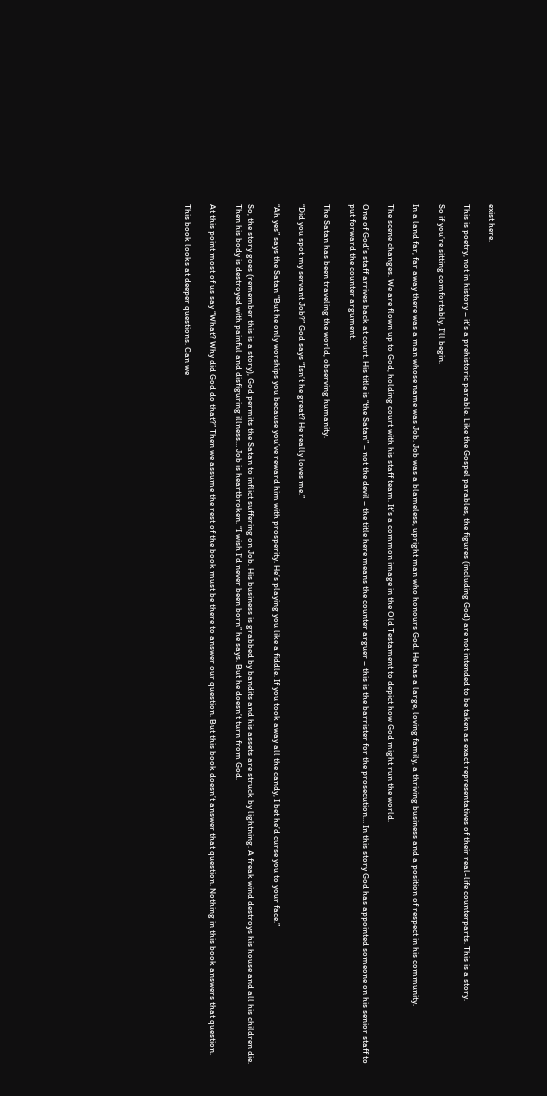exist here.

This is poetry, not in history – it’s a prehistoric parable. Like the Gospel parables, the figures (including God) are not intended to be taken as exact representatives of their real-life counterparts. This is a story.

So if you’re sitting comfortably, I’ll begin.

In a land far, far away there was a man whose name was Job. Job was a blameless, upright man who honours God. He has a large, loving family, a thriving business and a position of respect in his community.

The scene changes. We are flown up to God, holding court with his staff team. It’s a common image in the Old Testament to depict how God might run the world.

One of God’s staff arrives back at court. His title is “the Satan” – not the devil – the title here means the counter arguer – this is the barrister for the prosecution… In this story God has appointed someone on his senior staff to put forward the counter argument.

The Satan has been traveling the world, observing humanity.

“Did you spot my servant Job?” God says “Isn’t he great? He really loves me.”

“Ah yes” says the Satan “But he only worships you because you’ve reward him with prosperity. He’s playing you like a fiddle. If you took away all the candy, I bet he’d curse you to your face.”

So, the story goes (remember this is a story), God permits the Satan to inflict suffering on Job. His business is grabbed by bandits and his assets are struck by lightning. A freak wind destroys his house and all his children die. Then his body is destroyed with painful and disfiguring illness… Job is heartbroken. “I wish I’d never been born” he says. But he doesn’t turn from God.

At this point most of us say “What? Why did God do that?” Then we assume the rest of the book must be there to answer our question. But this book doesn’t answer that question. Nothing in this book answers that question.

This book looks at deeper questions. Can we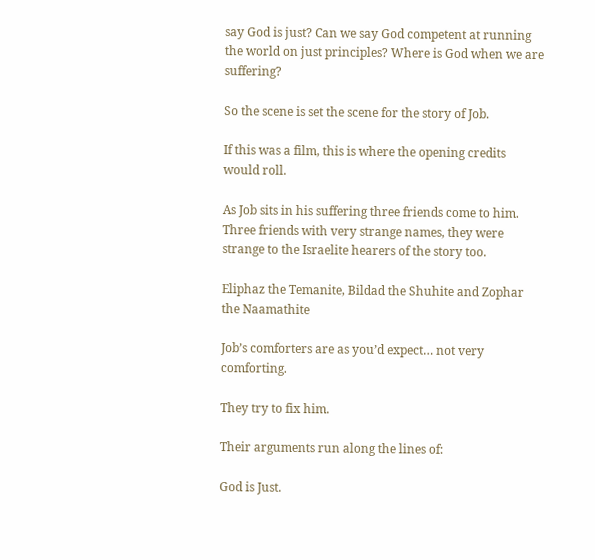say God is just? Can we say God competent at running the world on just principles? Where is God when we are suffering?

So the scene is set the scene for the story of Job.

If this was a film, this is where the opening credits would roll.

As Job sits in his suffering three friends come to him. Three friends with very strange names, they were strange to the Israelite hearers of the story too.

Eliphaz the Temanite, Bildad the Shuhite and Zophar the Naamathite

Job’s comforters are as you’d expect… not very comforting.

They try to fix him.

Their arguments run along the lines of:

God is Just.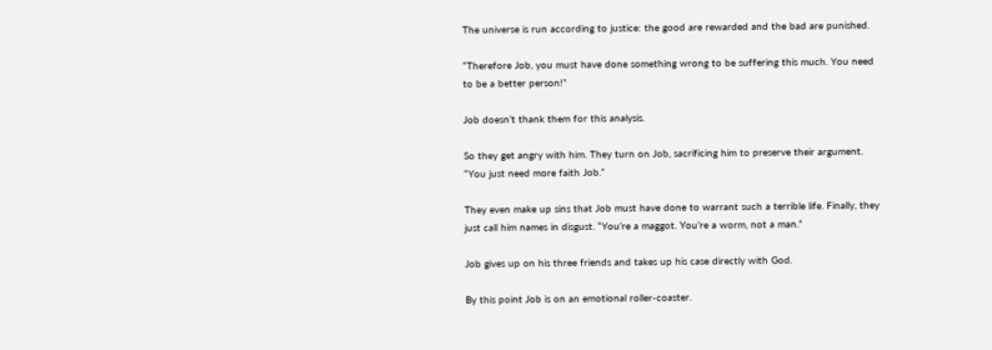The universe is run according to justice: the good are rewarded and the bad are punished.

“Therefore Job, you must have done something wrong to be suffering this much. You need to be a better person!”

Job doesn’t thank them for this analysis.

So they get angry with him. They turn on Job, sacrificing him to preserve their argument. “You just need more faith Job.”

They even make up sins that Job must have done to warrant such a terrible life. Finally, they just call him names in disgust. “You’re a maggot. You’re a worm, not a man.”

Job gives up on his three friends and takes up his case directly with God.

By this point Job is on an emotional roller-coaster.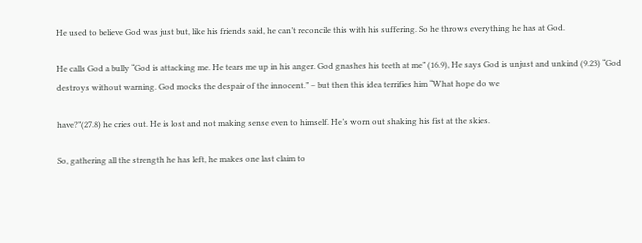He used to believe God was just but, like his friends said, he can’t reconcile this with his suffering. So he throws everything he has at God.

He calls God a bully “God is attacking me. He tears me up in his anger. God gnashes his teeth at me” (16.9), He says God is unjust and unkind (9.23) “God destroys without warning. God mocks the despair of the innocent.” – but then this idea terrifies him “What hope do we

have?”(27.8) he cries out. He is lost and not making sense even to himself. He’s worn out shaking his fist at the skies.

So, gathering all the strength he has left, he makes one last claim to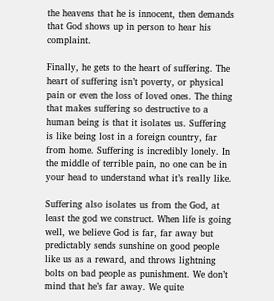the heavens that he is innocent, then demands that God shows up in person to hear his complaint.

Finally, he gets to the heart of suffering. The heart of suffering isn’t poverty, or physical pain or even the loss of loved ones. The thing that makes suffering so destructive to a human being is that it isolates us. Suffering is like being lost in a foreign country, far from home. Suffering is incredibly lonely. In the middle of terrible pain, no one can be in your head to understand what it’s really like.

Suffering also isolates us from the God, at least the god we construct. When life is going well, we believe God is far, far away but predictably sends sunshine on good people like us as a reward, and throws lightning bolts on bad people as punishment. We don’t mind that he’s far away. We quite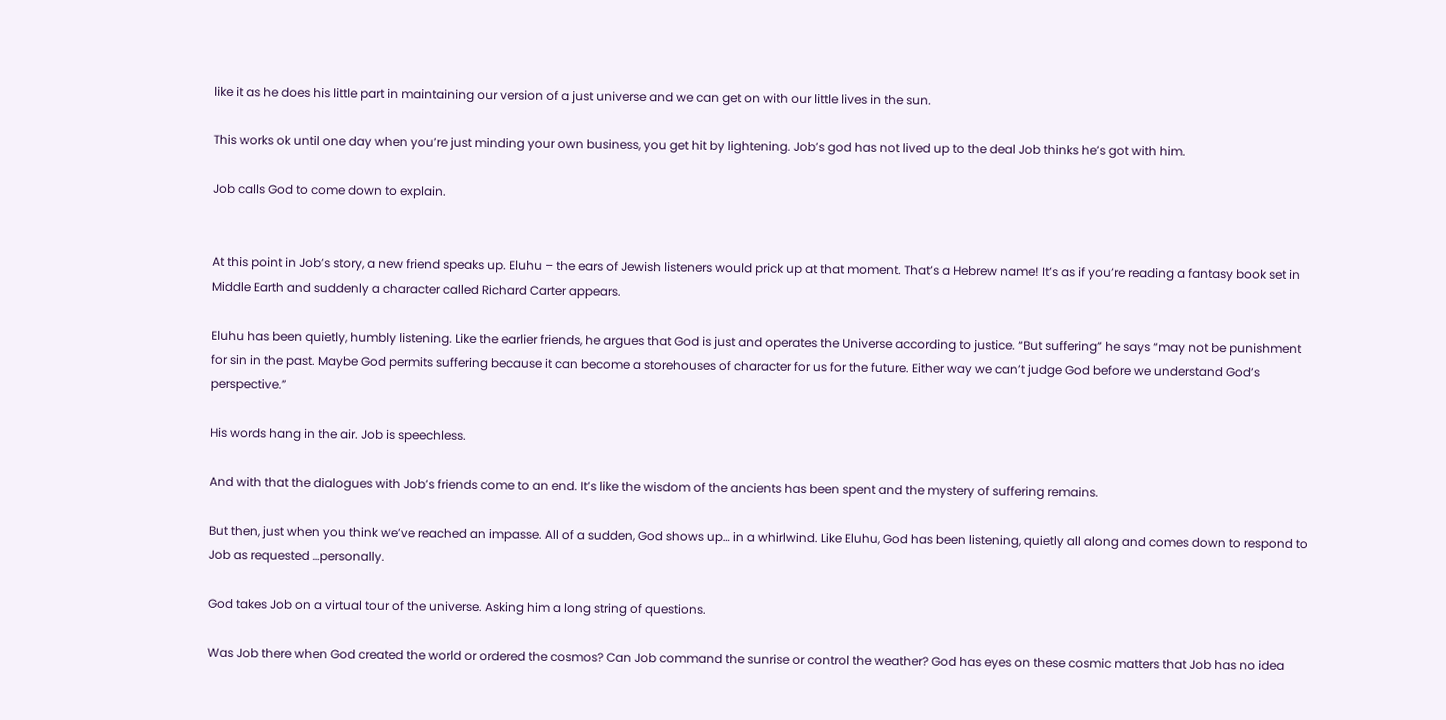like it as he does his little part in maintaining our version of a just universe and we can get on with our little lives in the sun.

This works ok until one day when you’re just minding your own business, you get hit by lightening. Job’s god has not lived up to the deal Job thinks he’s got with him.

Job calls God to come down to explain.


At this point in Job’s story, a new friend speaks up. Eluhu – the ears of Jewish listeners would prick up at that moment. That’s a Hebrew name! It’s as if you’re reading a fantasy book set in Middle Earth and suddenly a character called Richard Carter appears.

Eluhu has been quietly, humbly listening. Like the earlier friends, he argues that God is just and operates the Universe according to justice. “But suffering” he says “may not be punishment for sin in the past. Maybe God permits suffering because it can become a storehouses of character for us for the future. Either way we can’t judge God before we understand God’s perspective.”

His words hang in the air. Job is speechless.

And with that the dialogues with Job’s friends come to an end. It’s like the wisdom of the ancients has been spent and the mystery of suffering remains.

But then, just when you think we’ve reached an impasse. All of a sudden, God shows up… in a whirlwind. Like Eluhu, God has been listening, quietly all along and comes down to respond to Job as requested …personally.

God takes Job on a virtual tour of the universe. Asking him a long string of questions.

Was Job there when God created the world or ordered the cosmos? Can Job command the sunrise or control the weather? God has eyes on these cosmic matters that Job has no idea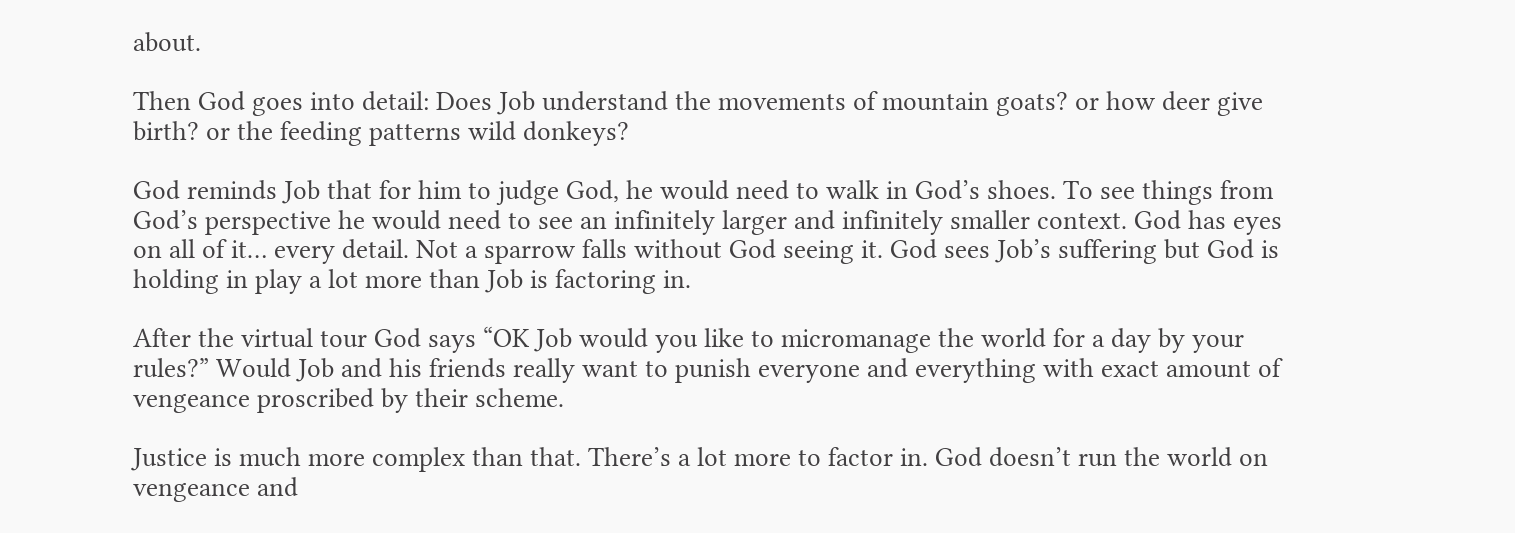about.

Then God goes into detail: Does Job understand the movements of mountain goats? or how deer give birth? or the feeding patterns wild donkeys?

God reminds Job that for him to judge God, he would need to walk in God’s shoes. To see things from God’s perspective he would need to see an infinitely larger and infinitely smaller context. God has eyes on all of it… every detail. Not a sparrow falls without God seeing it. God sees Job’s suffering but God is holding in play a lot more than Job is factoring in.

After the virtual tour God says “OK Job would you like to micromanage the world for a day by your rules?” Would Job and his friends really want to punish everyone and everything with exact amount of vengeance proscribed by their scheme.

Justice is much more complex than that. There’s a lot more to factor in. God doesn’t run the world on vengeance and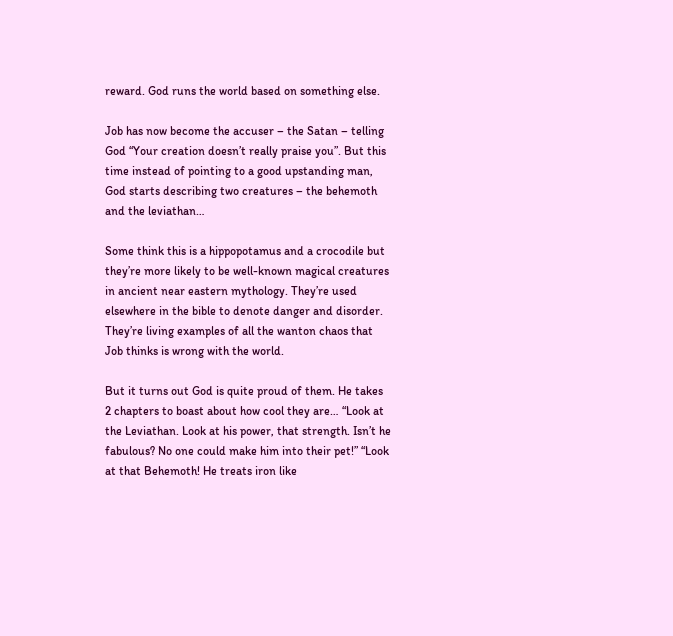reward. God runs the world based on something else.

Job has now become the accuser – the Satan – telling God “Your creation doesn’t really praise you”. But this time instead of pointing to a good upstanding man, God starts describing two creatures – the behemoth and the leviathan…

Some think this is a hippopotamus and a crocodile but they’re more likely to be well-known magical creatures in ancient near eastern mythology. They’re used elsewhere in the bible to denote danger and disorder. They’re living examples of all the wanton chaos that Job thinks is wrong with the world.

But it turns out God is quite proud of them. He takes 2 chapters to boast about how cool they are… “Look at the Leviathan. Look at his power, that strength. Isn’t he fabulous? No one could make him into their pet!” “Look at that Behemoth! He treats iron like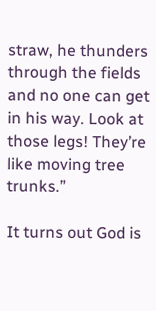straw, he thunders through the fields and no one can get in his way. Look at those legs! They’re like moving tree trunks.”

It turns out God is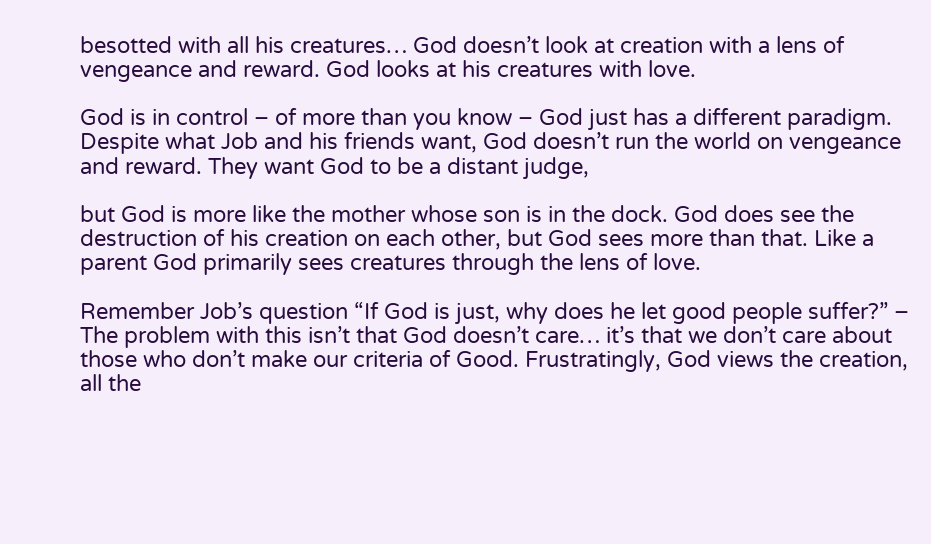besotted with all his creatures… God doesn’t look at creation with a lens of vengeance and reward. God looks at his creatures with love.

God is in control – of more than you know – God just has a different paradigm. Despite what Job and his friends want, God doesn’t run the world on vengeance and reward. They want God to be a distant judge,

but God is more like the mother whose son is in the dock. God does see the destruction of his creation on each other, but God sees more than that. Like a parent God primarily sees creatures through the lens of love.

Remember Job’s question “If God is just, why does he let good people suffer?” – The problem with this isn’t that God doesn’t care… it’s that we don’t care about those who don’t make our criteria of Good. Frustratingly, God views the creation, all the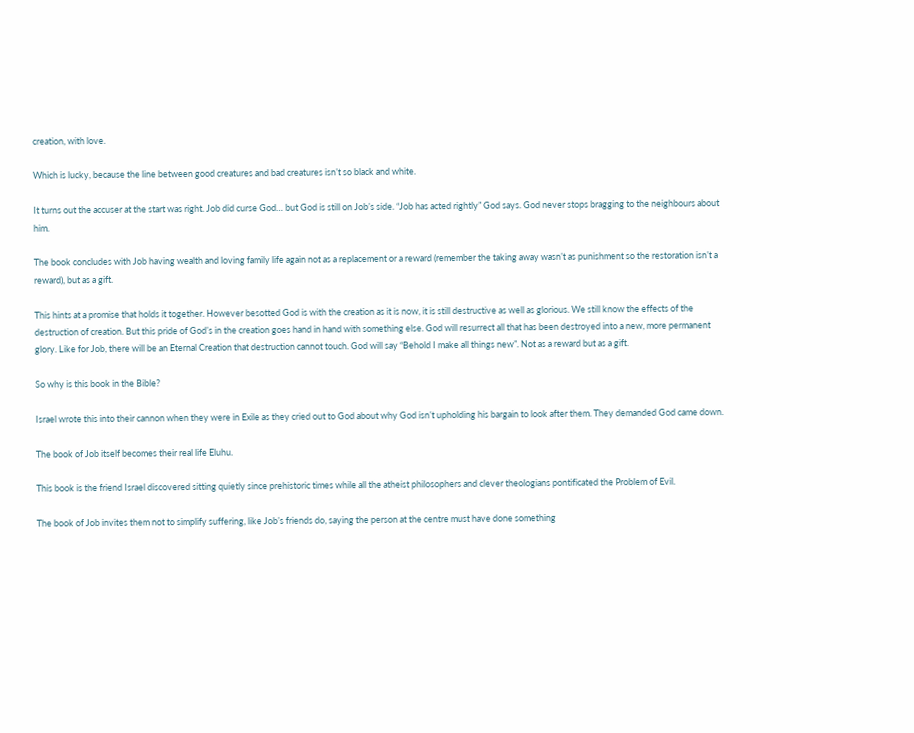creation, with love.

Which is lucky, because the line between good creatures and bad creatures isn’t so black and white.

It turns out the accuser at the start was right. Job did curse God… but God is still on Job’s side. “Job has acted rightly” God says. God never stops bragging to the neighbours about him.

The book concludes with Job having wealth and loving family life again not as a replacement or a reward (remember the taking away wasn’t as punishment so the restoration isn’t a reward), but as a gift.

This hints at a promise that holds it together. However besotted God is with the creation as it is now, it is still destructive as well as glorious. We still know the effects of the destruction of creation. But this pride of God’s in the creation goes hand in hand with something else. God will resurrect all that has been destroyed into a new, more permanent glory. Like for Job, there will be an Eternal Creation that destruction cannot touch. God will say “Behold I make all things new”. Not as a reward but as a gift.

So why is this book in the Bible?

Israel wrote this into their cannon when they were in Exile as they cried out to God about why God isn’t upholding his bargain to look after them. They demanded God came down.

The book of Job itself becomes their real life Eluhu.

This book is the friend Israel discovered sitting quietly since prehistoric times while all the atheist philosophers and clever theologians pontificated the Problem of Evil.

The book of Job invites them not to simplify suffering, like Job’s friends do, saying the person at the centre must have done something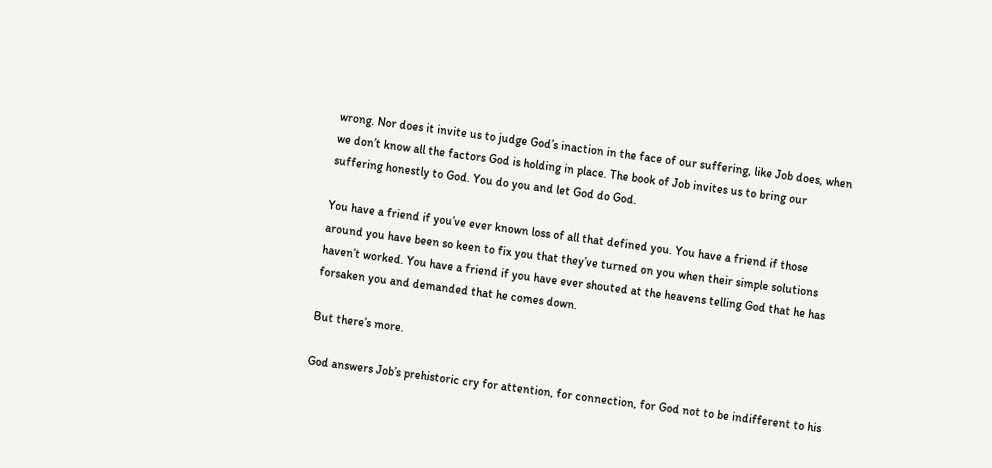wrong. Nor does it invite us to judge God’s inaction in the face of our suffering, like Job does, when we don’t know all the factors God is holding in place. The book of Job invites us to bring our suffering honestly to God. You do you and let God do God.

You have a friend if you’ve ever known loss of all that defined you. You have a friend if those around you have been so keen to fix you that they’ve turned on you when their simple solutions haven’t worked. You have a friend if you have ever shouted at the heavens telling God that he has forsaken you and demanded that he comes down.

But there’s more.

God answers Job’s prehistoric cry for attention, for connection, for God not to be indifferent to his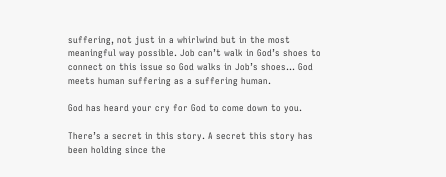suffering, not just in a whirlwind but in the most meaningful way possible. Job can’t walk in God’s shoes to connect on this issue so God walks in Job’s shoes… God meets human suffering as a suffering human.

God has heard your cry for God to come down to you.

There’s a secret in this story. A secret this story has been holding since the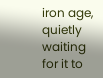iron age, quietly waiting for it to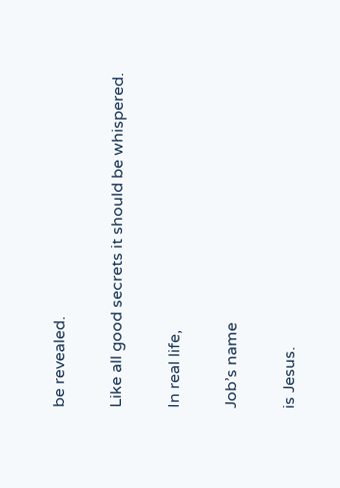be revealed.

Like all good secrets it should be whispered.

In real life,

Job’s name

is Jesus.